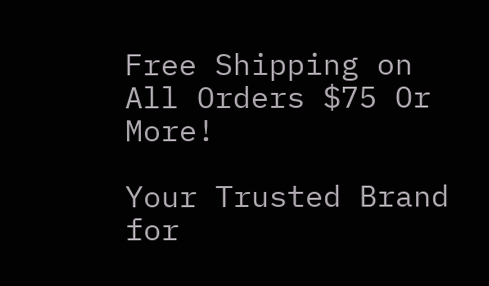Free Shipping on All Orders $75 Or More!

Your Trusted Brand for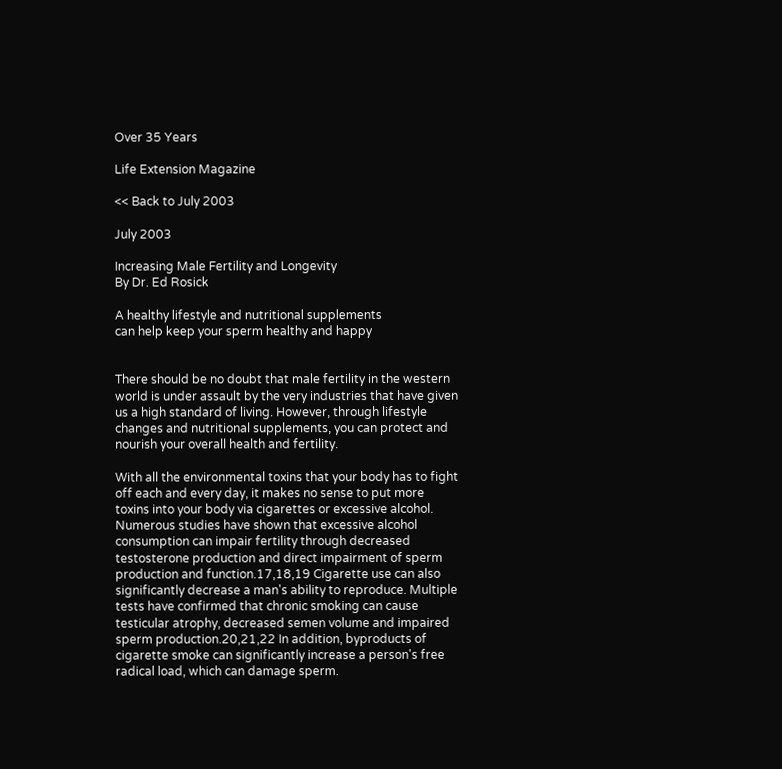Over 35 Years

Life Extension Magazine

<< Back to July 2003

July 2003

Increasing Male Fertility and Longevity
By Dr. Ed Rosick

A healthy lifestyle and nutritional supplements
can help keep your sperm healthy and happy


There should be no doubt that male fertility in the western world is under assault by the very industries that have given us a high standard of living. However, through lifestyle changes and nutritional supplements, you can protect and nourish your overall health and fertility.

With all the environmental toxins that your body has to fight off each and every day, it makes no sense to put more toxins into your body via cigarettes or excessive alcohol. Numerous studies have shown that excessive alcohol consumption can impair fertility through decreased testosterone production and direct impairment of sperm production and function.17,18,19 Cigarette use can also significantly decrease a man's ability to reproduce. Multiple tests have confirmed that chronic smoking can cause testicular atrophy, decreased semen volume and impaired sperm production.20,21,22 In addition, byproducts of cigarette smoke can significantly increase a person's free radical load, which can damage sperm.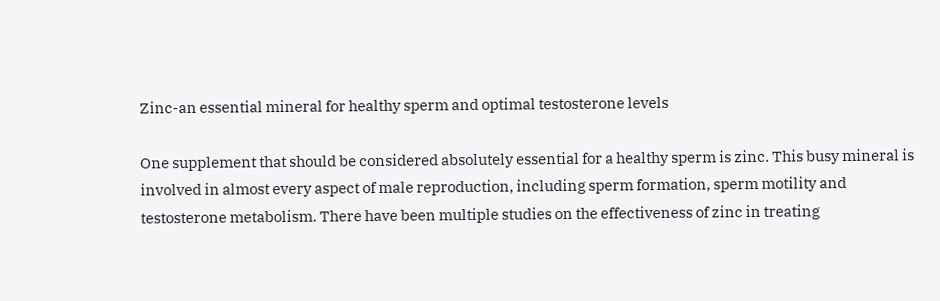Zinc-an essential mineral for healthy sperm and optimal testosterone levels

One supplement that should be considered absolutely essential for a healthy sperm is zinc. This busy mineral is involved in almost every aspect of male reproduction, including sperm formation, sperm motility and testosterone metabolism. There have been multiple studies on the effectiveness of zinc in treating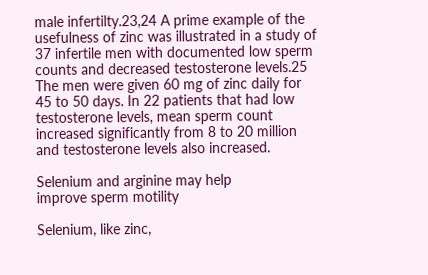male infertilty.23,24 A prime example of the usefulness of zinc was illustrated in a study of 37 infertile men with documented low sperm counts and decreased testosterone levels.25 The men were given 60 mg of zinc daily for 45 to 50 days. In 22 patients that had low testosterone levels, mean sperm count increased significantly from 8 to 20 million and testosterone levels also increased.

Selenium and arginine may help
improve sperm motility

Selenium, like zinc,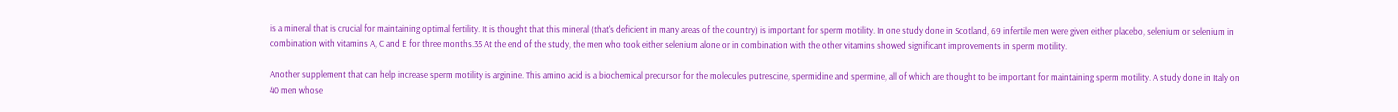is a mineral that is crucial for maintaining optimal fertility. It is thought that this mineral (that's deficient in many areas of the country) is important for sperm motility. In one study done in Scotland, 69 infertile men were given either placebo, selenium or selenium in combination with vitamins A, C and E for three months.35 At the end of the study, the men who took either selenium alone or in combination with the other vitamins showed significant improvements in sperm motility.

Another supplement that can help increase sperm motility is arginine. This amino acid is a biochemical precursor for the molecules putrescine, spermidine and spermine, all of which are thought to be important for maintaining sperm motility. A study done in Italy on 40 men whose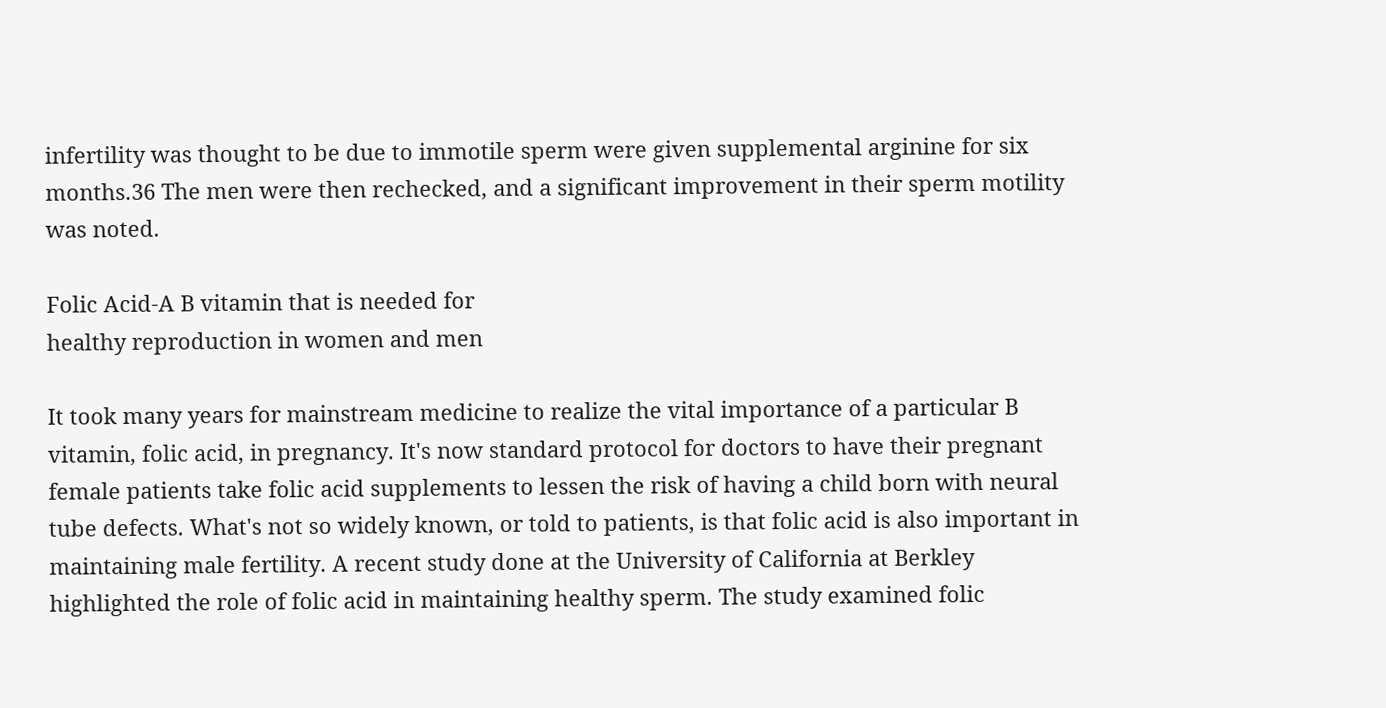infertility was thought to be due to immotile sperm were given supplemental arginine for six months.36 The men were then rechecked, and a significant improvement in their sperm motility was noted.

Folic Acid-A B vitamin that is needed for
healthy reproduction in women and men

It took many years for mainstream medicine to realize the vital importance of a particular B vitamin, folic acid, in pregnancy. It's now standard protocol for doctors to have their pregnant female patients take folic acid supplements to lessen the risk of having a child born with neural tube defects. What's not so widely known, or told to patients, is that folic acid is also important in maintaining male fertility. A recent study done at the University of California at Berkley highlighted the role of folic acid in maintaining healthy sperm. The study examined folic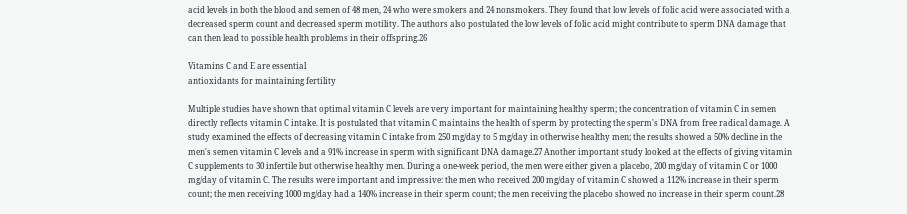acid levels in both the blood and semen of 48 men, 24 who were smokers and 24 nonsmokers. They found that low levels of folic acid were associated with a decreased sperm count and decreased sperm motility. The authors also postulated the low levels of folic acid might contribute to sperm DNA damage that can then lead to possible health problems in their offspring.26

Vitamins C and E are essential
antioxidants for maintaining fertility

Multiple studies have shown that optimal vitamin C levels are very important for maintaining healthy sperm; the concentration of vitamin C in semen directly reflects vitamin C intake. It is postulated that vitamin C maintains the health of sperm by protecting the sperm's DNA from free radical damage. A study examined the effects of decreasing vitamin C intake from 250 mg/day to 5 mg/day in otherwise healthy men; the results showed a 50% decline in the men's semen vitamin C levels and a 91% increase in sperm with significant DNA damage.27 Another important study looked at the effects of giving vitamin C supplements to 30 infertile but otherwise healthy men. During a one-week period, the men were either given a placebo, 200 mg/day of vitamin C or 1000 mg/day of vitamin C. The results were important and impressive: the men who received 200 mg/day of vitamin C showed a 112% increase in their sperm count; the men receiving 1000 mg/day had a 140% increase in their sperm count; the men receiving the placebo showed no increase in their sperm count.28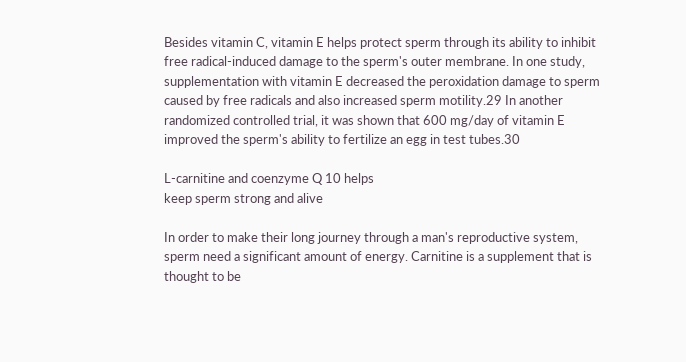Besides vitamin C, vitamin E helps protect sperm through its ability to inhibit free radical-induced damage to the sperm's outer membrane. In one study, supplementation with vitamin E decreased the peroxidation damage to sperm caused by free radicals and also increased sperm motility.29 In another randomized controlled trial, it was shown that 600 mg/day of vitamin E improved the sperm's ability to fertilize an egg in test tubes.30

L-carnitine and coenzyme Q 10 helps
keep sperm strong and alive

In order to make their long journey through a man's reproductive system, sperm need a significant amount of energy. Carnitine is a supplement that is thought to be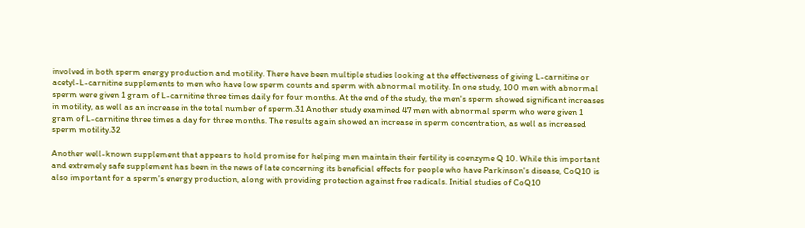involved in both sperm energy production and motility. There have been multiple studies looking at the effectiveness of giving L-carnitine or acetyl-L-carnitine supplements to men who have low sperm counts and sperm with abnormal motility. In one study, 100 men with abnormal sperm were given 1 gram of L-carnitine three times daily for four months. At the end of the study, the men's sperm showed significant increases in motility, as well as an increase in the total number of sperm.31 Another study examined 47 men with abnormal sperm who were given 1 gram of L-carnitine three times a day for three months. The results again showed an increase in sperm concentration, as well as increased sperm motility.32

Another well-known supplement that appears to hold promise for helping men maintain their fertility is coenzyme Q 10. While this important and extremely safe supplement has been in the news of late concerning its beneficial effects for people who have Parkinson's disease, CoQ10 is also important for a sperm's energy production, along with providing protection against free radicals. Initial studies of CoQ10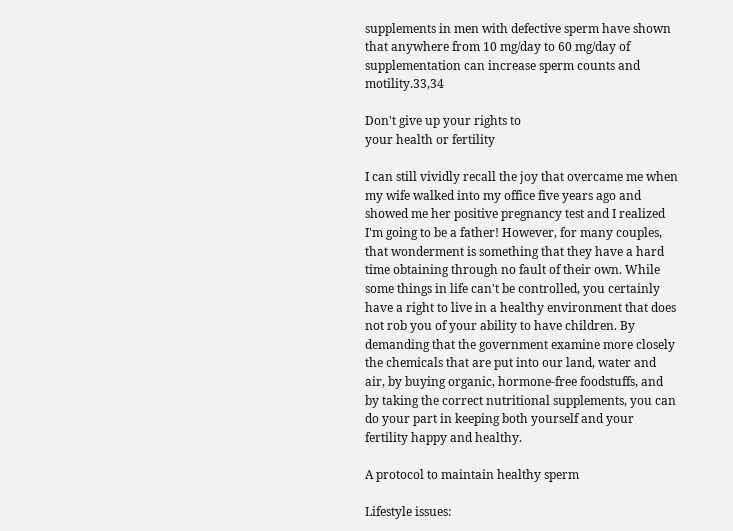supplements in men with defective sperm have shown that anywhere from 10 mg/day to 60 mg/day of supplementation can increase sperm counts and motility.33,34

Don't give up your rights to
your health or fertility

I can still vividly recall the joy that overcame me when my wife walked into my office five years ago and showed me her positive pregnancy test and I realized I'm going to be a father! However, for many couples, that wonderment is something that they have a hard time obtaining through no fault of their own. While some things in life can't be controlled, you certainly have a right to live in a healthy environment that does not rob you of your ability to have children. By demanding that the government examine more closely the chemicals that are put into our land, water and air, by buying organic, hormone-free foodstuffs, and by taking the correct nutritional supplements, you can do your part in keeping both yourself and your fertility happy and healthy.

A protocol to maintain healthy sperm

Lifestyle issues: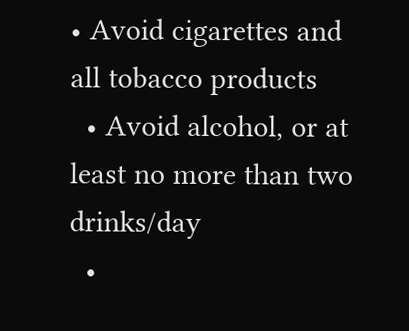• Avoid cigarettes and all tobacco products
  • Avoid alcohol, or at least no more than two drinks/day
  •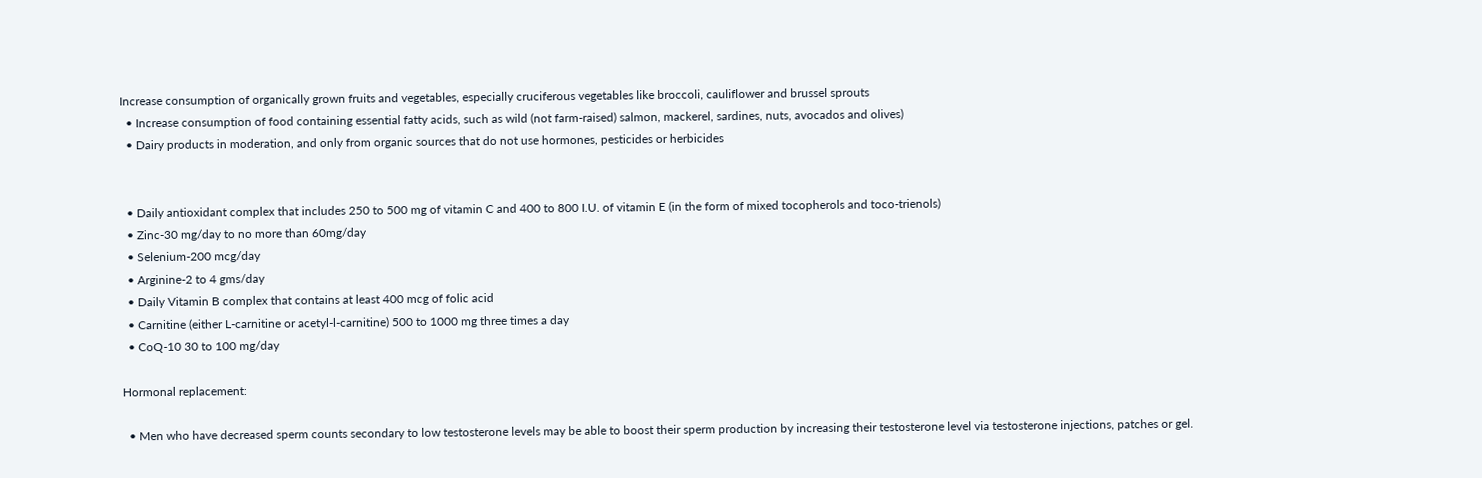Increase consumption of organically grown fruits and vegetables, especially cruciferous vegetables like broccoli, cauliflower and brussel sprouts
  • Increase consumption of food containing essential fatty acids, such as wild (not farm-raised) salmon, mackerel, sardines, nuts, avocados and olives)
  • Dairy products in moderation, and only from organic sources that do not use hormones, pesticides or herbicides


  • Daily antioxidant complex that includes 250 to 500 mg of vitamin C and 400 to 800 I.U. of vitamin E (in the form of mixed tocopherols and toco-trienols)
  • Zinc-30 mg/day to no more than 60mg/day
  • Selenium-200 mcg/day
  • Arginine-2 to 4 gms/day
  • Daily Vitamin B complex that contains at least 400 mcg of folic acid
  • Carnitine (either L-carnitine or acetyl-l-carnitine) 500 to 1000 mg three times a day
  • CoQ-10 30 to 100 mg/day

Hormonal replacement:

  • Men who have decreased sperm counts secondary to low testosterone levels may be able to boost their sperm production by increasing their testosterone level via testosterone injections, patches or gel.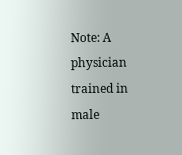Note: A physician trained in male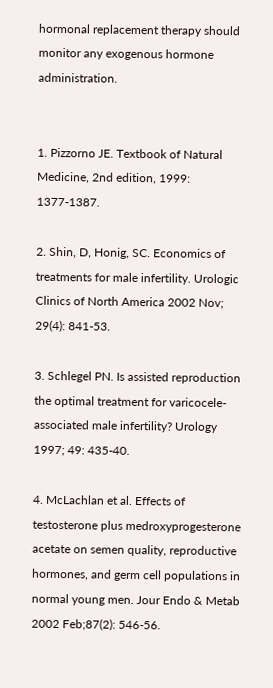hormonal replacement therapy should monitor any exogenous hormone administration.


1. Pizzorno JE. Textbook of Natural Medicine, 2nd edition, 1999: 1377-1387.

2. Shin, D, Honig, SC. Economics of treatments for male infertility. Urologic Clinics of North America 2002 Nov; 29(4): 841-53.

3. Schlegel PN. Is assisted reproduction the optimal treatment for varicocele-associated male infertility? Urology 1997; 49: 435-40.

4. McLachlan et al. Effects of testosterone plus medroxyprogesterone acetate on semen quality, reproductive hormones, and germ cell populations in normal young men. Jour Endo & Metab 2002 Feb;87(2): 546-56.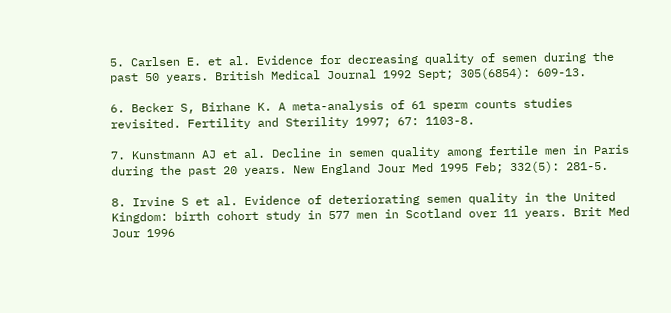5. Carlsen E. et al. Evidence for decreasing quality of semen during the past 50 years. British Medical Journal 1992 Sept; 305(6854): 609-13.

6. Becker S, Birhane K. A meta-analysis of 61 sperm counts studies revisited. Fertility and Sterility 1997; 67: 1103-8.

7. Kunstmann AJ et al. Decline in semen quality among fertile men in Paris during the past 20 years. New England Jour Med 1995 Feb; 332(5): 281-5.

8. Irvine S et al. Evidence of deteriorating semen quality in the United Kingdom: birth cohort study in 577 men in Scotland over 11 years. Brit Med Jour 1996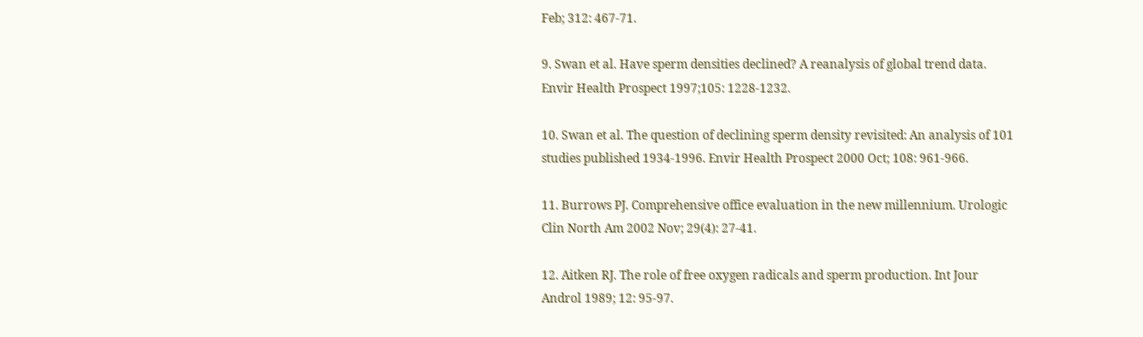Feb; 312: 467-71.

9. Swan et al. Have sperm densities declined? A reanalysis of global trend data. Envir Health Prospect 1997;105: 1228-1232.

10. Swan et al. The question of declining sperm density revisited: An analysis of 101 studies published 1934-1996. Envir Health Prospect 2000 Oct; 108: 961-966.

11. Burrows PJ. Comprehensive office evaluation in the new millennium. Urologic Clin North Am 2002 Nov; 29(4): 27-41.

12. Aitken RJ. The role of free oxygen radicals and sperm production. Int Jour Androl 1989; 12: 95-97.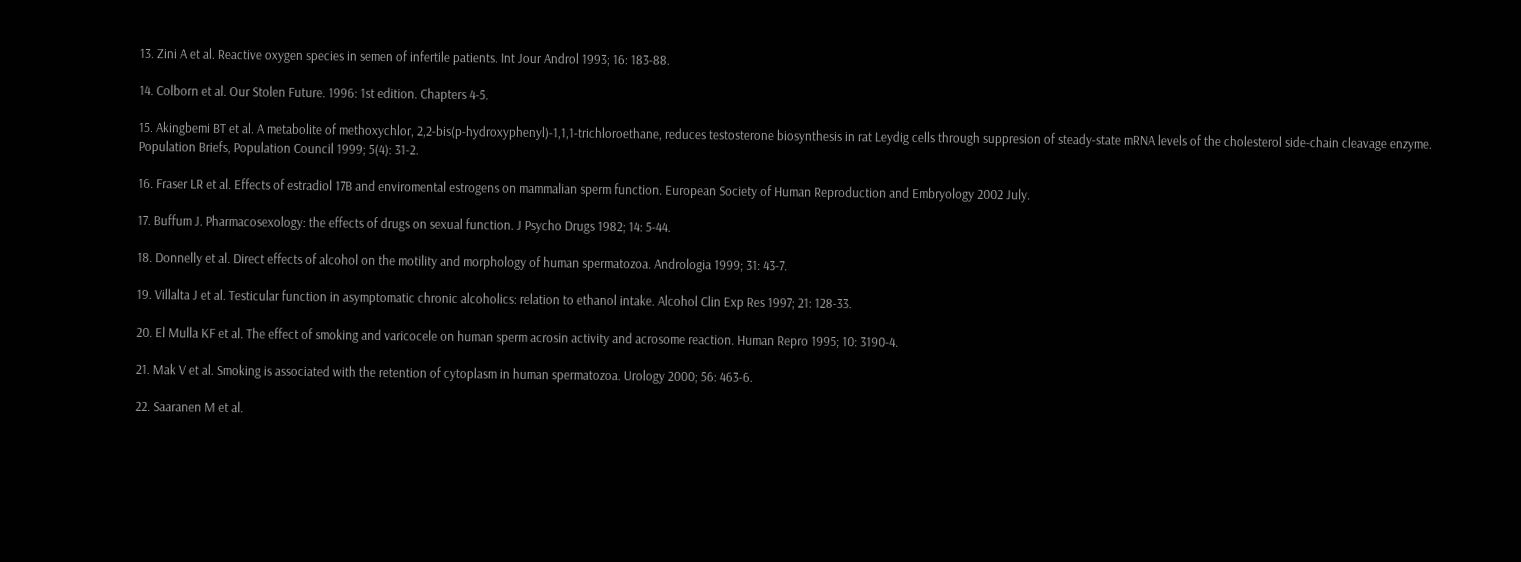13. Zini A et al. Reactive oxygen species in semen of infertile patients. Int Jour Androl 1993; 16: 183-88.

14. Colborn et al. Our Stolen Future. 1996: 1st edition. Chapters 4-5.

15. Akingbemi BT et al. A metabolite of methoxychlor, 2,2-bis(p-hydroxyphenyl)-1,1,1-trichloroethane, reduces testosterone biosynthesis in rat Leydig cells through suppresion of steady-state mRNA levels of the cholesterol side-chain cleavage enzyme. Population Briefs, Population Council 1999; 5(4): 31-2.

16. Fraser LR et al. Effects of estradiol 17B and enviromental estrogens on mammalian sperm function. European Society of Human Reproduction and Embryology 2002 July.

17. Buffum J. Pharmacosexology: the effects of drugs on sexual function. J Psycho Drugs 1982; 14: 5-44.

18. Donnelly et al. Direct effects of alcohol on the motility and morphology of human spermatozoa. Andrologia 1999; 31: 43-7.

19. Villalta J et al. Testicular function in asymptomatic chronic alcoholics: relation to ethanol intake. Alcohol Clin Exp Res 1997; 21: 128-33.

20. El Mulla KF et al. The effect of smoking and varicocele on human sperm acrosin activity and acrosome reaction. Human Repro 1995; 10: 3190-4.

21. Mak V et al. Smoking is associated with the retention of cytoplasm in human spermatozoa. Urology 2000; 56: 463-6.

22. Saaranen M et al.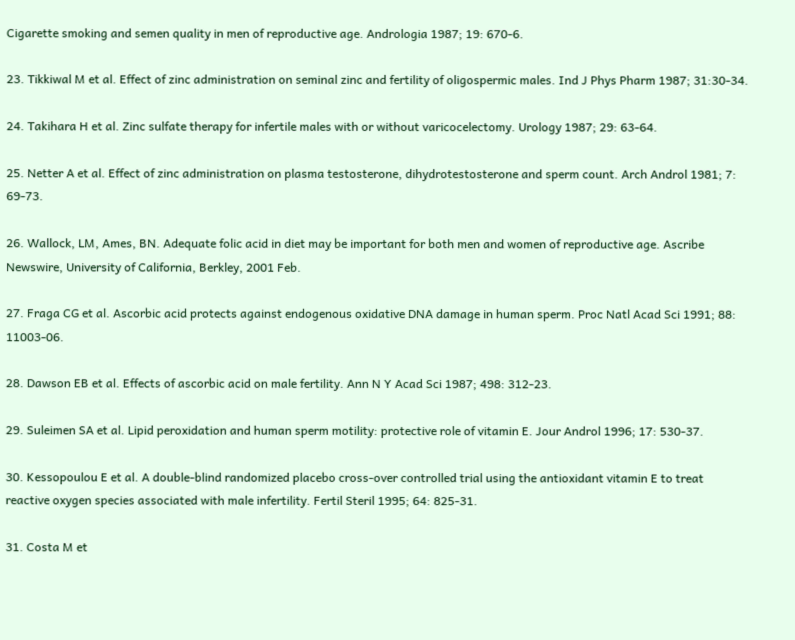Cigarette smoking and semen quality in men of reproductive age. Andrologia 1987; 19: 670-6.

23. Tikkiwal M et al. Effect of zinc administration on seminal zinc and fertility of oligospermic males. Ind J Phys Pharm 1987; 31:30-34.

24. Takihara H et al. Zinc sulfate therapy for infertile males with or without varicocelectomy. Urology 1987; 29: 63-64.

25. Netter A et al. Effect of zinc administration on plasma testosterone, dihydrotestosterone and sperm count. Arch Androl 1981; 7: 69-73.

26. Wallock, LM, Ames, BN. Adequate folic acid in diet may be important for both men and women of reproductive age. Ascribe Newswire, University of California, Berkley, 2001 Feb.

27. Fraga CG et al. Ascorbic acid protects against endogenous oxidative DNA damage in human sperm. Proc Natl Acad Sci 1991; 88: 11003-06.

28. Dawson EB et al. Effects of ascorbic acid on male fertility. Ann N Y Acad Sci 1987; 498: 312-23.

29. Suleimen SA et al. Lipid peroxidation and human sperm motility: protective role of vitamin E. Jour Androl 1996; 17: 530-37.

30. Kessopoulou E et al. A double-blind randomized placebo cross-over controlled trial using the antioxidant vitamin E to treat reactive oxygen species associated with male infertility. Fertil Steril 1995; 64: 825-31.

31. Costa M et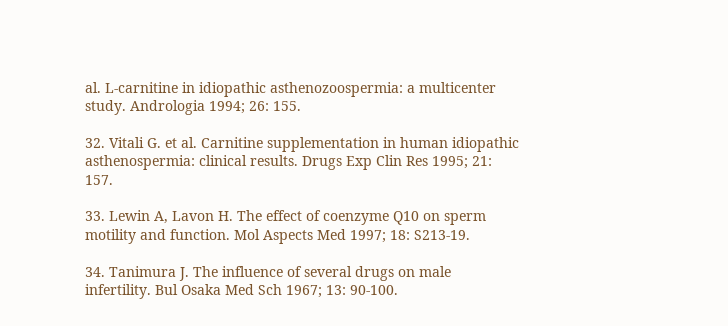al. L-carnitine in idiopathic asthenozoospermia: a multicenter study. Andrologia 1994; 26: 155.

32. Vitali G. et al. Carnitine supplementation in human idiopathic asthenospermia: clinical results. Drugs Exp Clin Res 1995; 21: 157.

33. Lewin A, Lavon H. The effect of coenzyme Q10 on sperm motility and function. Mol Aspects Med 1997; 18: S213-19.

34. Tanimura J. The influence of several drugs on male infertility. Bul Osaka Med Sch 1967; 13: 90-100.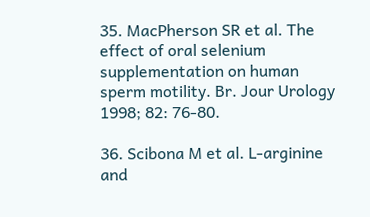35. MacPherson SR et al. The effect of oral selenium supplementation on human sperm motility. Br. Jour Urology 1998; 82: 76-80.

36. Scibona M et al. L-arginine and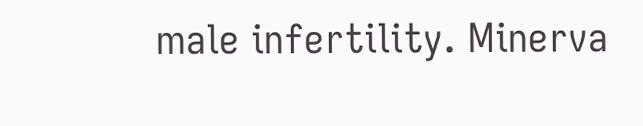male infertility. Minerva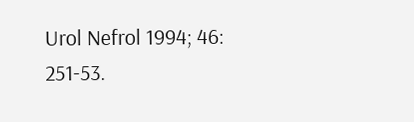Urol Nefrol 1994; 46: 251-53.